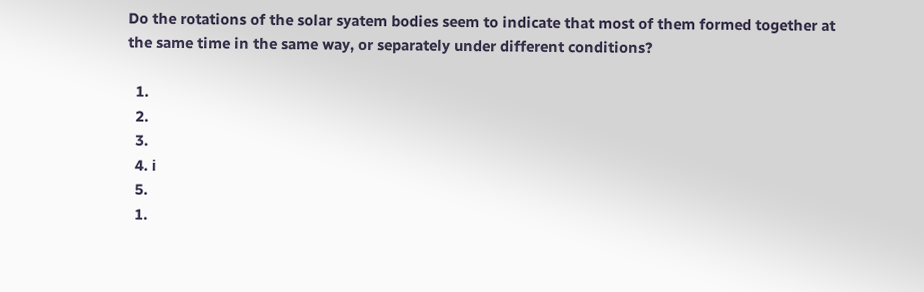Do the rotations of the solar syatem bodies seem to indicate that most of them formed together at the same time in the same way, or separately under different conditions?

  1.
  2.
  3.
  4. ℹ
  5.
  1.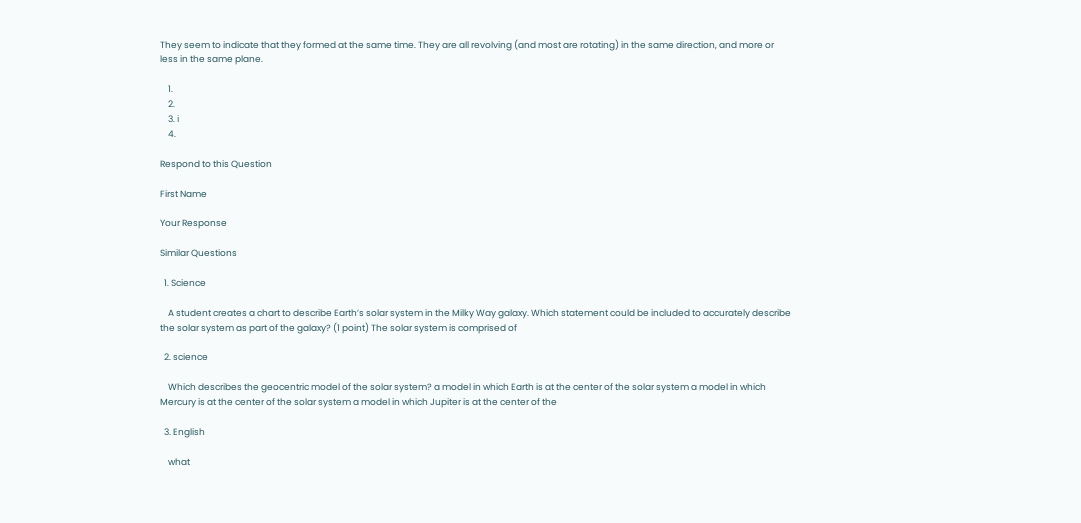They seem to indicate that they formed at the same time. They are all revolving (and most are rotating) in the same direction, and more or less in the same plane.

    1.
    2.
    3. ℹ
    4.

Respond to this Question

First Name

Your Response

Similar Questions

  1. Science

    A student creates a chart to describe Earth’s solar system in the Milky Way galaxy. Which statement could be included to accurately describe the solar system as part of the galaxy? (1 point) The solar system is comprised of

  2. science

    Which describes the geocentric model of the solar system? a model in which Earth is at the center of the solar system a model in which Mercury is at the center of the solar system a model in which Jupiter is at the center of the

  3. English

    what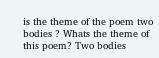is the theme of the poem two bodies ? Whats the theme of this poem? Two bodies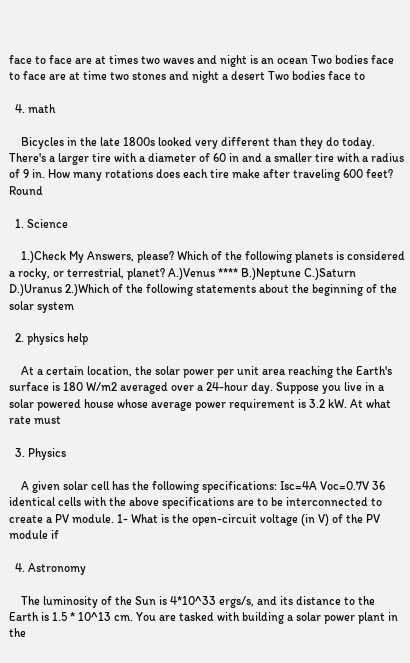face to face are at times two waves and night is an ocean Two bodies face to face are at time two stones and night a desert Two bodies face to

  4. math

    Bicycles in the late 1800s looked very different than they do today. There's a larger tire with a diameter of 60 in and a smaller tire with a radius of 9 in. How many rotations does each tire make after traveling 600 feet? Round

  1. Science

    1.)Check My Answers, please? Which of the following planets is considered a rocky, or terrestrial, planet? A.)Venus **** B.)Neptune C.)Saturn D.)Uranus 2.)Which of the following statements about the beginning of the solar system

  2. physics help

    At a certain location, the solar power per unit area reaching the Earth's surface is 180 W/m2 averaged over a 24-hour day. Suppose you live in a solar powered house whose average power requirement is 3.2 kW. At what rate must

  3. Physics

    A given solar cell has the following specifications: Isc=4A Voc=0.7V 36 identical cells with the above specifications are to be interconnected to create a PV module. 1- What is the open-circuit voltage (in V) of the PV module if

  4. Astronomy

    The luminosity of the Sun is 4*10^33 ergs/s, and its distance to the Earth is 1.5 * 10^13 cm. You are tasked with building a solar power plant in the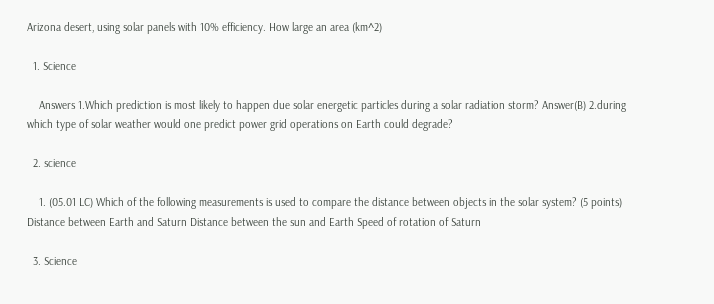Arizona desert, using solar panels with 10% efficiency. How large an area (km^2)

  1. Science

    Answers 1.Which prediction is most likely to happen due solar energetic particles during a solar radiation storm? Answer(B) 2.during which type of solar weather would one predict power grid operations on Earth could degrade?

  2. science

    1. (05.01 LC) Which of the following measurements is used to compare the distance between objects in the solar system? (5 points) Distance between Earth and Saturn Distance between the sun and Earth Speed of rotation of Saturn

  3. Science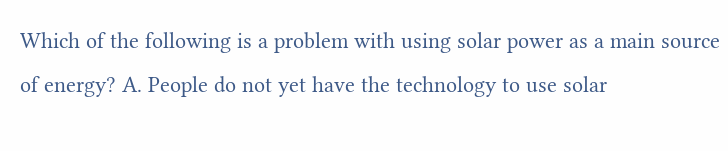Which of the following is a problem with using solar power as a main source of energy? A. People do not yet have the technology to use solar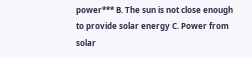power*** B. The sun is not close enough to provide solar energy C. Power from solar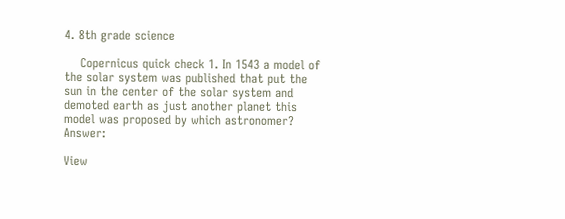4. 8th grade science

    Copernicus quick check 1. In 1543 a model of the solar system was published that put the sun in the center of the solar system and demoted earth as just another planet this model was proposed by which astronomer? Answer:

View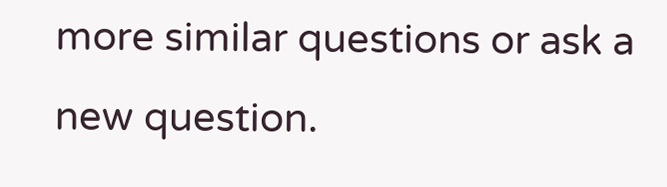more similar questions or ask a new question.